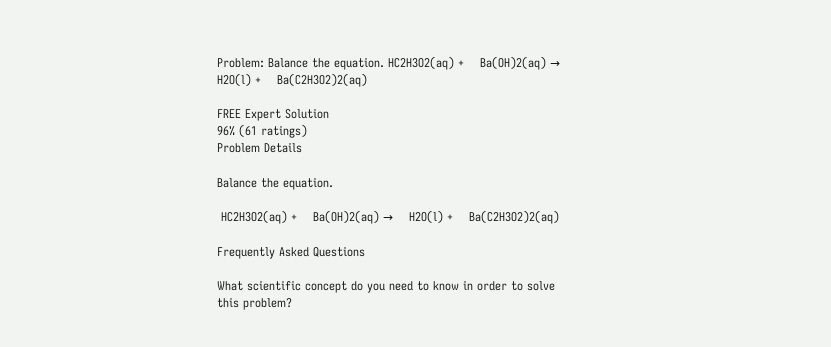Problem: Balance the equation. HC2H3O2(aq) +    Ba(OH)2(aq) →    H2O(l) +    Ba(C2H3O2)2(aq)

FREE Expert Solution
96% (61 ratings)
Problem Details

Balance the equation.

 HC2H3O2(aq) +    Ba(OH)2(aq) →    H2O(l) +    Ba(C2H3O2)2(aq)

Frequently Asked Questions

What scientific concept do you need to know in order to solve this problem?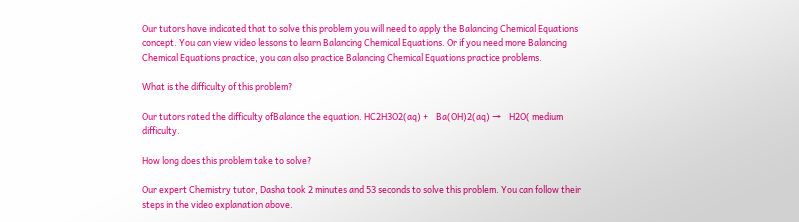Our tutors have indicated that to solve this problem you will need to apply the Balancing Chemical Equations concept. You can view video lessons to learn Balancing Chemical Equations. Or if you need more Balancing Chemical Equations practice, you can also practice Balancing Chemical Equations practice problems.

What is the difficulty of this problem?

Our tutors rated the difficulty ofBalance the equation. HC2H3O2(aq) +    Ba(OH)2(aq) →    H2O( medium difficulty.

How long does this problem take to solve?

Our expert Chemistry tutor, Dasha took 2 minutes and 53 seconds to solve this problem. You can follow their steps in the video explanation above.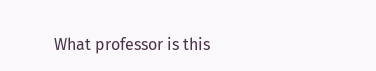What professor is this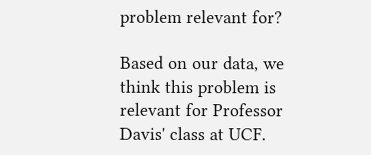problem relevant for?

Based on our data, we think this problem is relevant for Professor Davis' class at UCF.